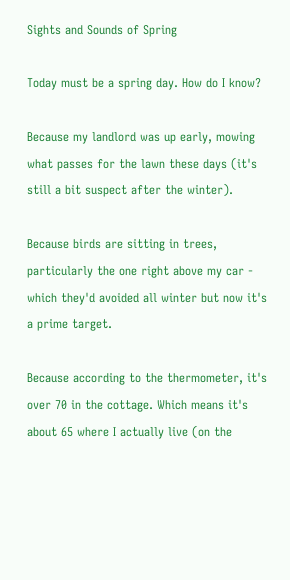Sights and Sounds of Spring

Today must be a spring day. How do I know?

Because my landlord was up early, mowing what passes for the lawn these days (it's still a bit suspect after the winter).

Because birds are sitting in trees, particularly the one right above my car - which they'd avoided all winter but now it's a prime target.

Because according to the thermometer, it's over 70 in the cottage. Which means it's about 65 where I actually live (on the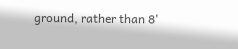ground, rather than 8'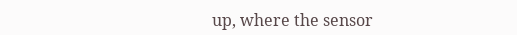up, where the sensor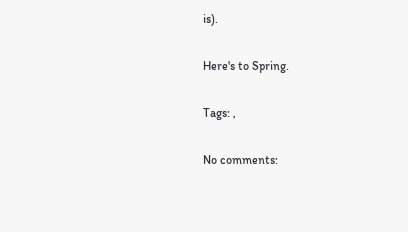is).

Here's to Spring.

Tags: ,

No comments: